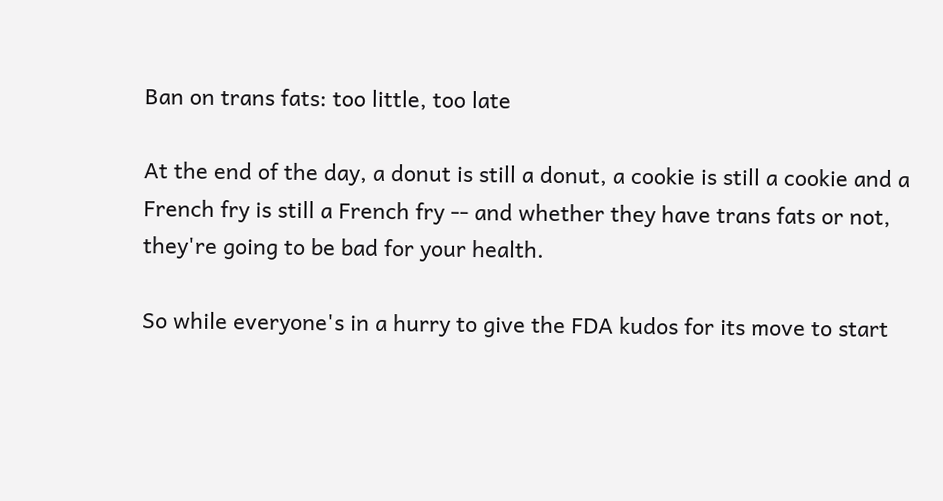Ban on trans fats: too little, too late

At the end of the day, a donut is still a donut, a cookie is still a cookie and a French fry is still a French fry -- and whether they have trans fats or not, they're going to be bad for your health.

So while everyone's in a hurry to give the FDA kudos for its move to start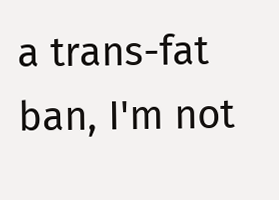a trans-fat ban, I'm not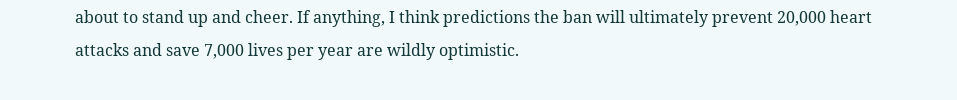about to stand up and cheer. If anything, I think predictions the ban will ultimately prevent 20,000 heart attacks and save 7,000 lives per year are wildly optimistic.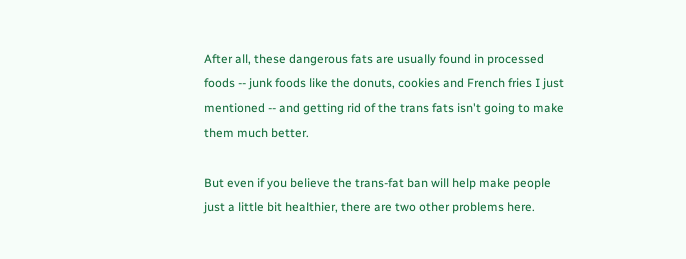After all, these dangerous fats are usually found in processed foods -- junk foods like the donuts, cookies and French fries I just mentioned -- and getting rid of the trans fats isn't going to make them much better.

But even if you believe the trans-fat ban will help make people just a little bit healthier, there are two other problems here.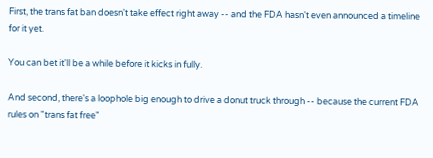First, the trans fat ban doesn't take effect right away -- and the FDA hasn't even announced a timeline for it yet.

You can bet it'll be a while before it kicks in fully.

And second, there's a loophole big enough to drive a donut truck through -- because the current FDA rules on "trans fat free"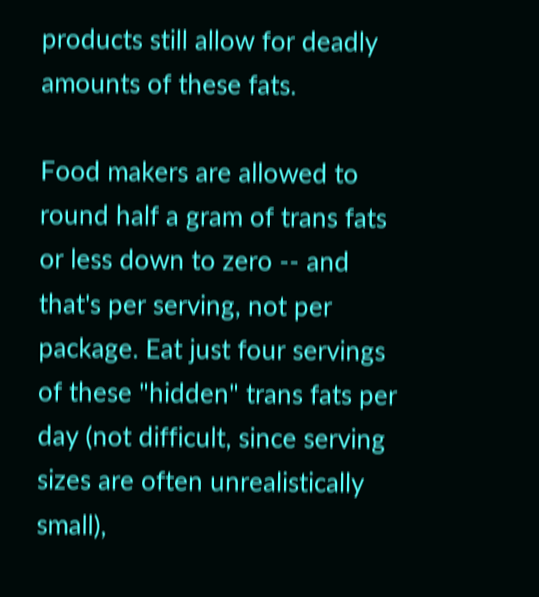products still allow for deadly amounts of these fats.

Food makers are allowed to round half a gram of trans fats or less down to zero -- and that's per serving, not per package. Eat just four servings of these "hidden" trans fats per day (not difficult, since serving sizes are often unrealistically small),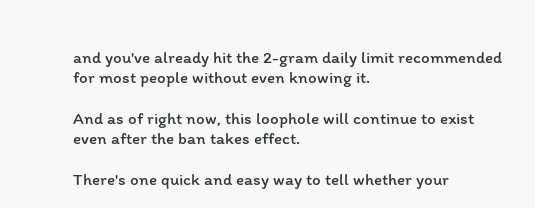and you've already hit the 2-gram daily limit recommended for most people without even knowing it.

And as of right now, this loophole will continue to exist even after the ban takes effect.

There's one quick and easy way to tell whether your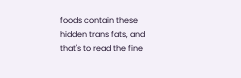foods contain these hidden trans fats, and that's to read the fine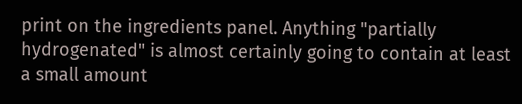print on the ingredients panel. Anything "partially hydrogenated" is almost certainly going to contain at least a small amount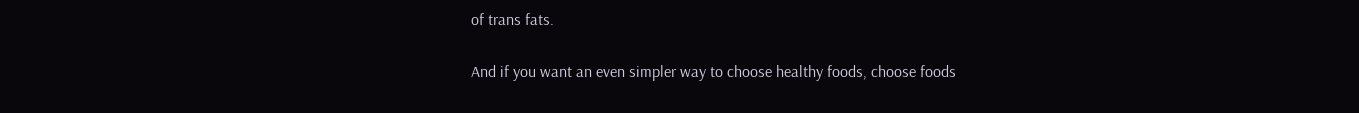of trans fats.

And if you want an even simpler way to choose healthy foods, choose foods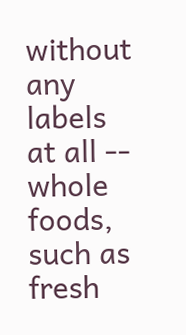without any labels at all -- whole foods, such as fresh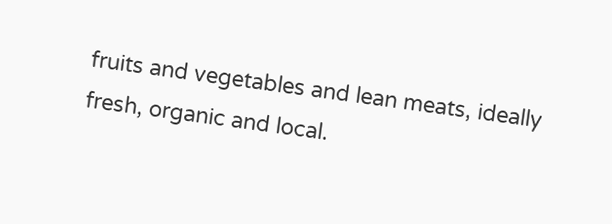fruits and vegetables and lean meats, ideally fresh, organic and local.